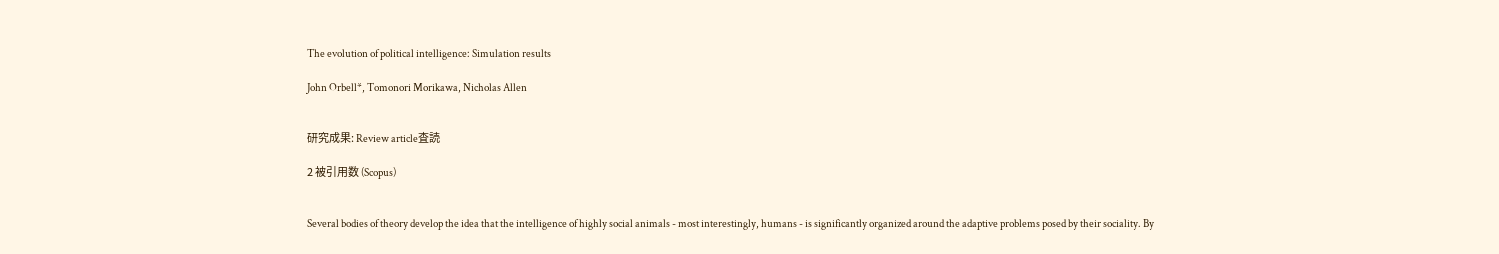The evolution of political intelligence: Simulation results

John Orbell*, Tomonori Morikawa, Nicholas Allen


研究成果: Review article査読

2 被引用数 (Scopus)


Several bodies of theory develop the idea that the intelligence of highly social animals - most interestingly, humans - is significantly organized around the adaptive problems posed by their sociality. By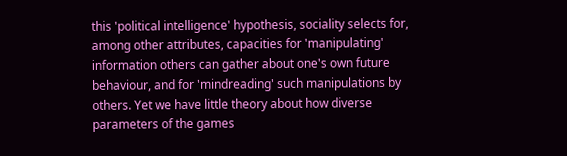this 'political intelligence' hypothesis, sociality selects for, among other attributes, capacities for 'manipulating' information others can gather about one's own future behaviour, and for 'mindreading' such manipulations by others. Yet we have little theory about how diverse parameters of the games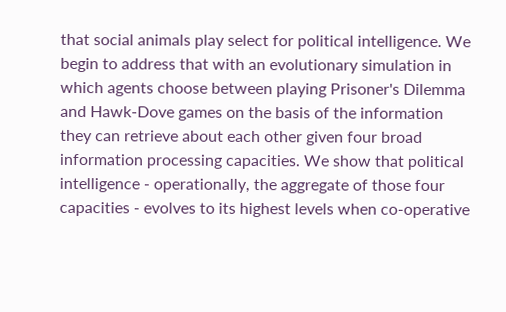that social animals play select for political intelligence. We begin to address that with an evolutionary simulation in which agents choose between playing Prisoner's Dilemma and Hawk-Dove games on the basis of the information they can retrieve about each other given four broad information processing capacities. We show that political intelligence - operationally, the aggregate of those four capacities - evolves to its highest levels when co-operative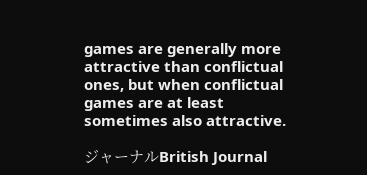games are generally more attractive than conflictual ones, but when conflictual games are at least sometimes also attractive.

ジャーナルBritish Journal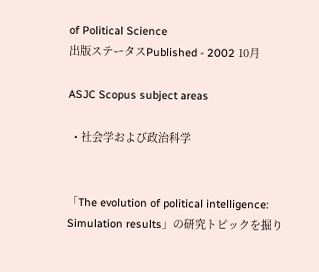of Political Science
出版ステータスPublished - 2002 10月

ASJC Scopus subject areas

  • 社会学および政治科学


「The evolution of political intelligence: Simulation results」の研究トピックを掘り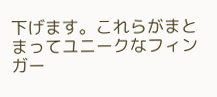下げます。これらがまとまってユニークなフィンガー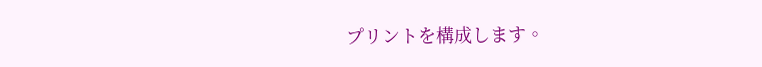プリントを構成します。